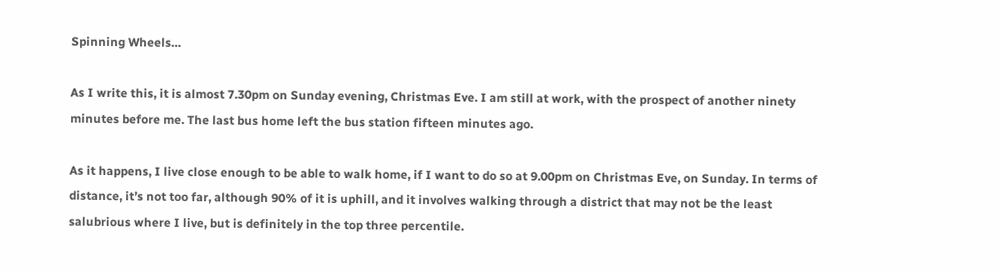Spinning Wheels…

As I write this, it is almost 7.30pm on Sunday evening, Christmas Eve. I am still at work, with the prospect of another ninety minutes before me. The last bus home left the bus station fifteen minutes ago.

As it happens, I live close enough to be able to walk home, if I want to do so at 9.00pm on Christmas Eve, on Sunday. In terms of distance, it’s not too far, although 90% of it is uphill, and it involves walking through a district that may not be the least salubrious where I live, but is definitely in the top three percentile.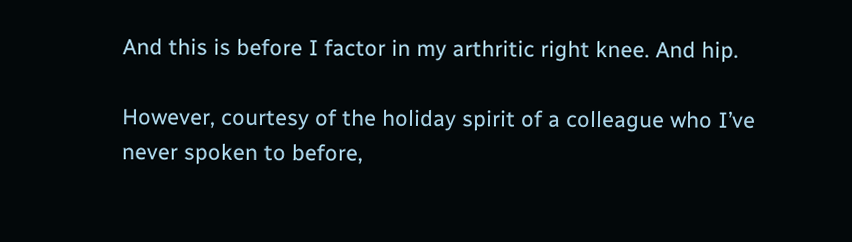And this is before I factor in my arthritic right knee. And hip.

However, courtesy of the holiday spirit of a colleague who I’ve never spoken to before,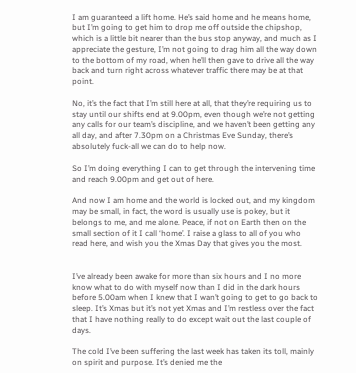I am guaranteed a lift home. He’s said home and he means home, but I’m going to get him to drop me off outside the chipshop, which is a little bit nearer than the bus stop anyway, and much as I appreciate the gesture, I’m not going to drag him all the way down to the bottom of my road, when he’ll then gave to drive all the way back and turn right across whatever traffic there may be at that point.

No, it’s the fact that I’m still here at all, that they’re requiring us to stay until our shifts end at 9.00pm, even though we’re not getting any calls for our team’s discipline, and we haven’t been getting any all day, and after 7.30pm on a Christmas Eve Sunday, there’s absolutely fuck-all we can do to help now.

So I’m doing everything I can to get through the intervening time and reach 9.00pm and get out of here.

And now I am home and the world is locked out, and my kingdom may be small, in fact, the word is usually use is pokey, but it belongs to me, and me alone. Peace, if not on Earth then on the small section of it I call ‘home’. I raise a glass to all of you who read here, and wish you the Xmas Day that gives you the most.


I’ve already been awake for more than six hours and I no more know what to do with myself now than I did in the dark hours before 5.00am when I knew that I wan’t going to get to go back to sleep. It’s Xmas but it’s not yet Xmas and I’m restless over the fact that I have nothing really to do except wait out the last couple of days.

The cold I’ve been suffering the last week has taken its toll, mainly on spirit and purpose. It’s denied me the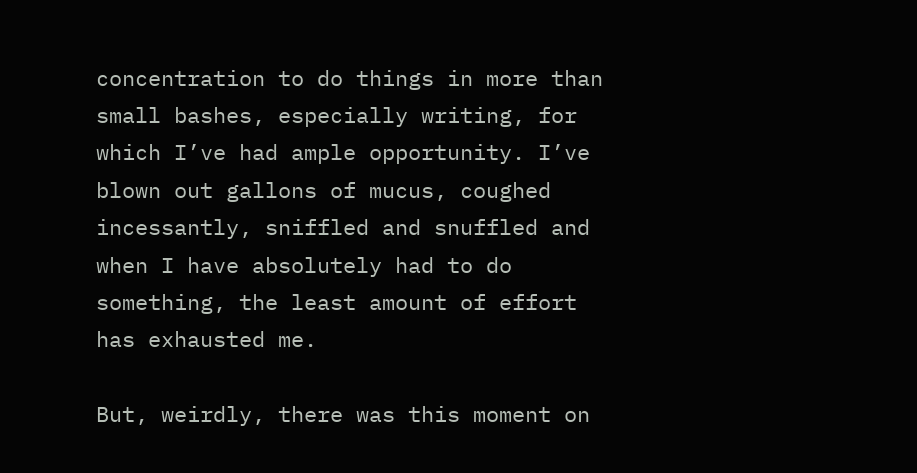concentration to do things in more than small bashes, especially writing, for which I’ve had ample opportunity. I’ve blown out gallons of mucus, coughed incessantly, sniffled and snuffled and when I have absolutely had to do something, the least amount of effort has exhausted me.

But, weirdly, there was this moment on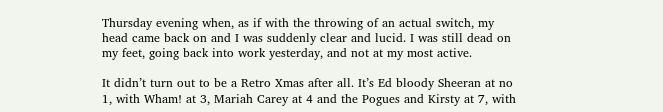Thursday evening when, as if with the throwing of an actual switch, my head came back on and I was suddenly clear and lucid. I was still dead on my feet, going back into work yesterday, and not at my most active.

It didn’t turn out to be a Retro Xmas after all. It’s Ed bloody Sheeran at no 1, with Wham! at 3, Mariah Carey at 4 and the Pogues and Kirsty at 7, with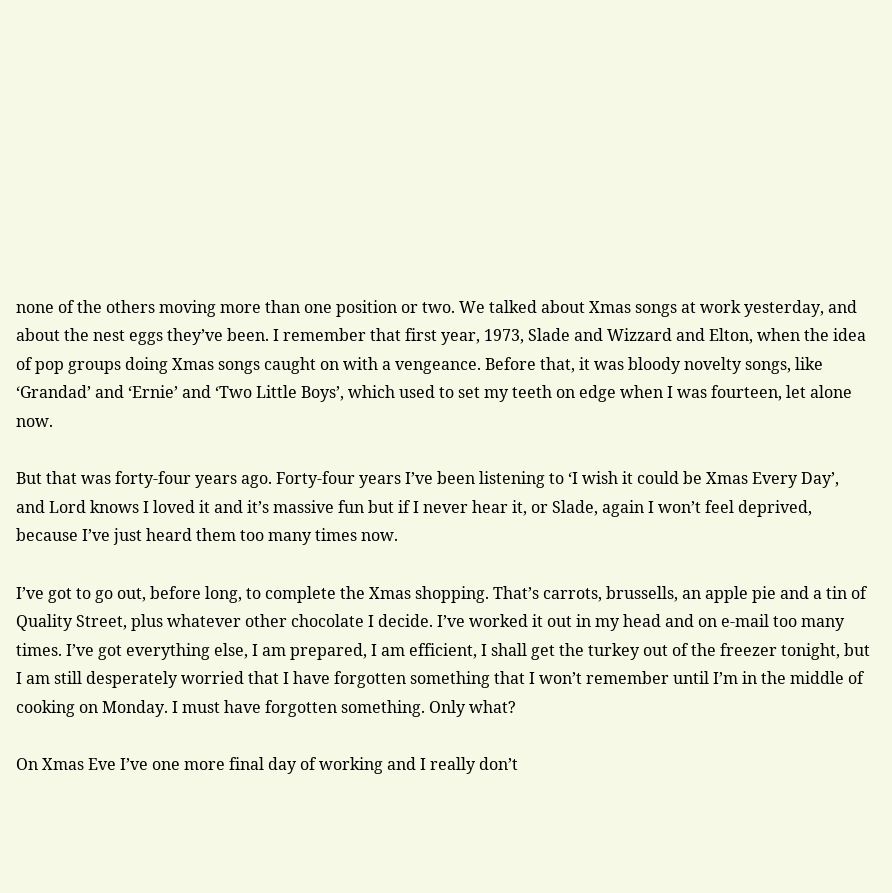none of the others moving more than one position or two. We talked about Xmas songs at work yesterday, and about the nest eggs they’ve been. I remember that first year, 1973, Slade and Wizzard and Elton, when the idea of pop groups doing Xmas songs caught on with a vengeance. Before that, it was bloody novelty songs, like ‘Grandad’ and ‘Ernie’ and ‘Two Little Boys’, which used to set my teeth on edge when I was fourteen, let alone now.

But that was forty-four years ago. Forty-four years I’ve been listening to ‘I wish it could be Xmas Every Day’, and Lord knows I loved it and it’s massive fun but if I never hear it, or Slade, again I won’t feel deprived, because I’ve just heard them too many times now.

I’ve got to go out, before long, to complete the Xmas shopping. That’s carrots, brussells, an apple pie and a tin of Quality Street, plus whatever other chocolate I decide. I’ve worked it out in my head and on e-mail too many times. I’ve got everything else, I am prepared, I am efficient, I shall get the turkey out of the freezer tonight, but I am still desperately worried that I have forgotten something that I won’t remember until I’m in the middle of cooking on Monday. I must have forgotten something. Only what?

On Xmas Eve I’ve one more final day of working and I really don’t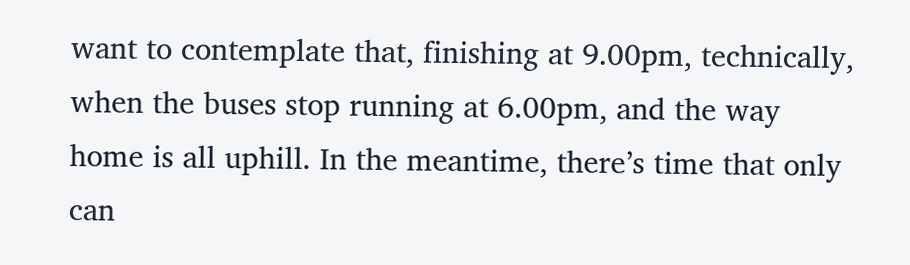want to contemplate that, finishing at 9.00pm, technically, when the buses stop running at 6.00pm, and the way home is all uphill. In the meantime, there’s time that only can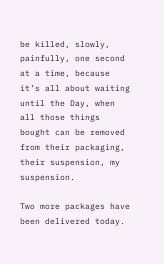be killed, slowly, painfully, one second at a time, because it’s all about waiting until the Day, when all those things bought can be removed from their packaging, their suspension, my suspension.

Two more packages have been delivered today.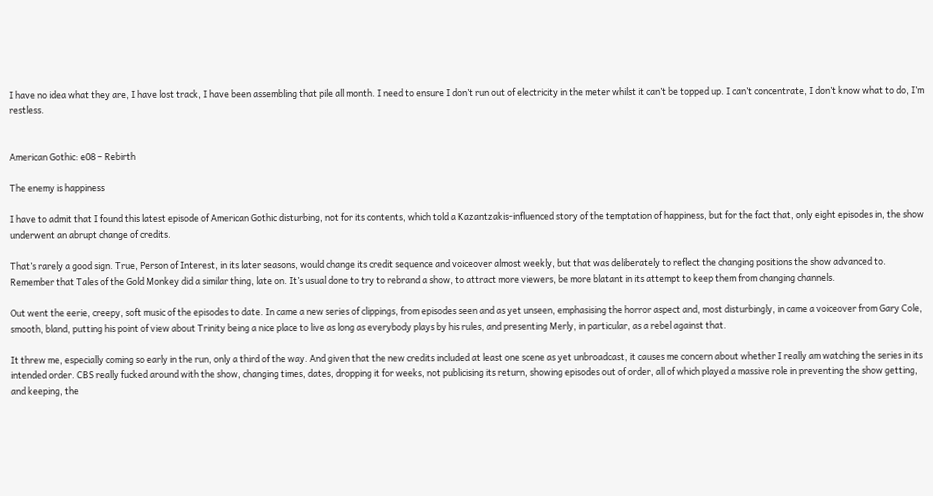I have no idea what they are, I have lost track, I have been assembling that pile all month. I need to ensure I don’t run out of electricity in the meter whilst it can’t be topped up. I can’t concentrate, I don’t know what to do, I’m restless.


American Gothic: e08 – Rebirth

The enemy is happiness

I have to admit that I found this latest episode of American Gothic disturbing, not for its contents, which told a Kazantzakis-influenced story of the temptation of happiness, but for the fact that, only eight episodes in, the show underwent an abrupt change of credits.

That’s rarely a good sign. True, Person of Interest, in its later seasons, would change its credit sequence and voiceover almost weekly, but that was deliberately to reflect the changing positions the show advanced to. Remember that Tales of the Gold Monkey did a similar thing, late on. It’s usual done to try to rebrand a show, to attract more viewers, be more blatant in its attempt to keep them from changing channels.

Out went the eerie, creepy, soft music of the episodes to date. In came a new series of clippings, from episodes seen and as yet unseen, emphasising the horror aspect and, most disturbingly, in came a voiceover from Gary Cole, smooth, bland, putting his point of view about Trinity being a nice place to live as long as everybody plays by his rules, and presenting Merly, in particular, as a rebel against that.

It threw me, especially coming so early in the run, only a third of the way. And given that the new credits included at least one scene as yet unbroadcast, it causes me concern about whether I really am watching the series in its intended order. CBS really fucked around with the show, changing times, dates, dropping it for weeks, not publicising its return, showing episodes out of order, all of which played a massive role in preventing the show getting, and keeping, the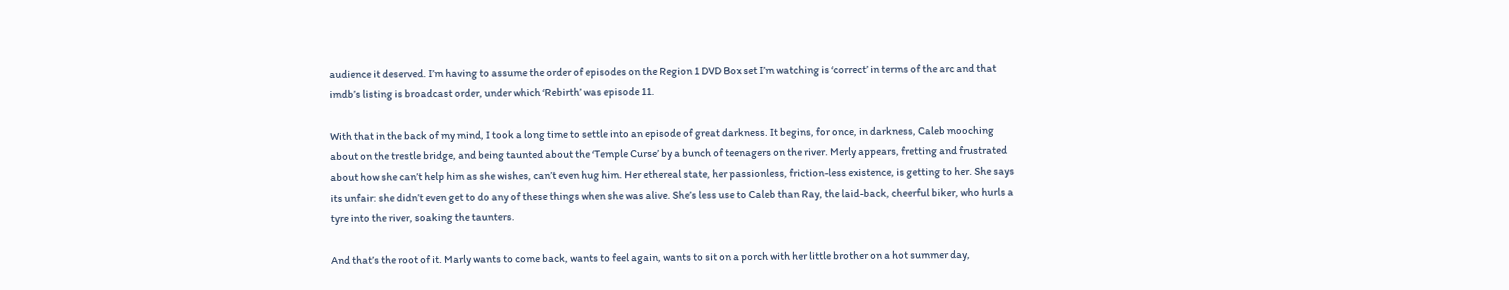audience it deserved. I’m having to assume the order of episodes on the Region 1 DVD Box set I’m watching is ‘correct’ in terms of the arc and that imdb’s listing is broadcast order, under which ‘Rebirth’ was episode 11.

With that in the back of my mind, I took a long time to settle into an episode of great darkness. It begins, for once, in darkness, Caleb mooching about on the trestle bridge, and being taunted about the ‘Temple Curse’ by a bunch of teenagers on the river. Merly appears, fretting and frustrated about how she can’t help him as she wishes, can’t even hug him. Her ethereal state, her passionless, friction-less existence, is getting to her. She says its unfair: she didn’t even get to do any of these things when she was alive. She’s less use to Caleb than Ray, the laid-back, cheerful biker, who hurls a tyre into the river, soaking the taunters.

And that’s the root of it. Marly wants to come back, wants to feel again, wants to sit on a porch with her little brother on a hot summer day,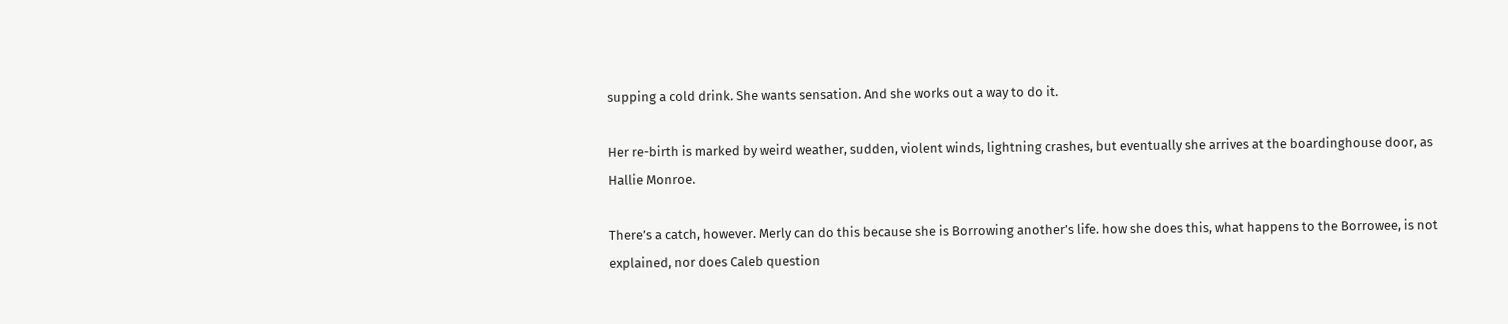supping a cold drink. She wants sensation. And she works out a way to do it.

Her re-birth is marked by weird weather, sudden, violent winds, lightning crashes, but eventually she arrives at the boardinghouse door, as Hallie Monroe.

There’s a catch, however. Merly can do this because she is Borrowing another’s life. how she does this, what happens to the Borrowee, is not explained, nor does Caleb question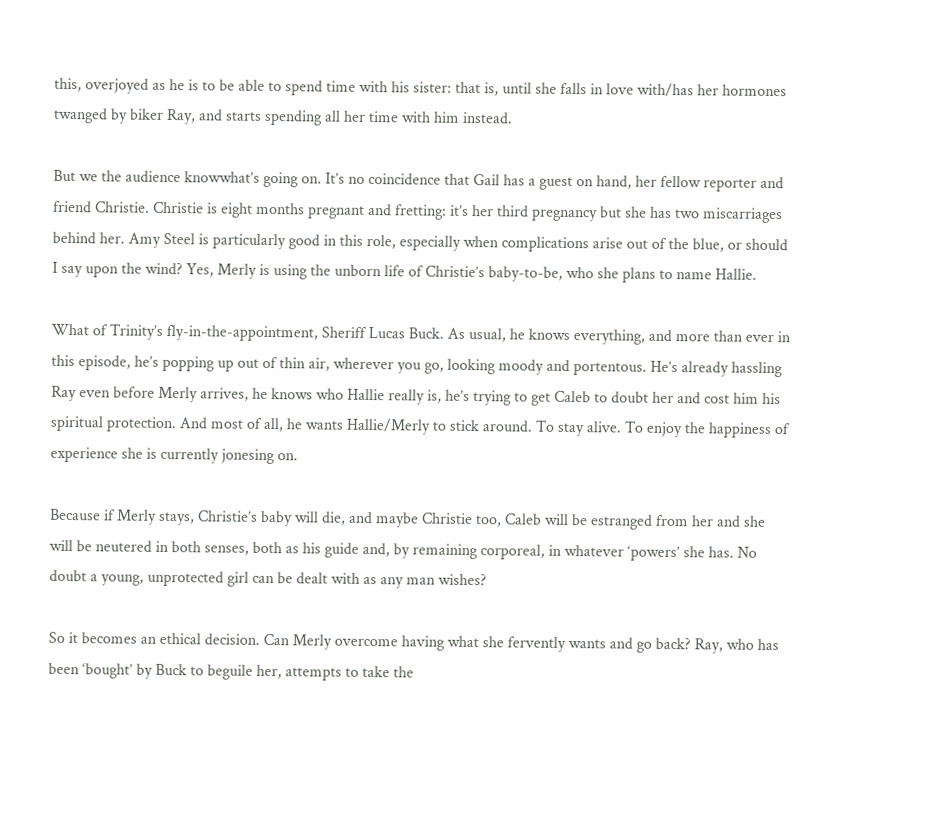this, overjoyed as he is to be able to spend time with his sister: that is, until she falls in love with/has her hormones twanged by biker Ray, and starts spending all her time with him instead.

But we the audience knowwhat’s going on. It’s no coincidence that Gail has a guest on hand, her fellow reporter and friend Christie. Christie is eight months pregnant and fretting: it’s her third pregnancy but she has two miscarriages behind her. Amy Steel is particularly good in this role, especially when complications arise out of the blue, or should I say upon the wind? Yes, Merly is using the unborn life of Christie’s baby-to-be, who she plans to name Hallie.

What of Trinity’s fly-in-the-appointment, Sheriff Lucas Buck. As usual, he knows everything, and more than ever in this episode, he’s popping up out of thin air, wherever you go, looking moody and portentous. He’s already hassling Ray even before Merly arrives, he knows who Hallie really is, he’s trying to get Caleb to doubt her and cost him his spiritual protection. And most of all, he wants Hallie/Merly to stick around. To stay alive. To enjoy the happiness of experience she is currently jonesing on.

Because if Merly stays, Christie’s baby will die, and maybe Christie too, Caleb will be estranged from her and she will be neutered in both senses, both as his guide and, by remaining corporeal, in whatever ‘powers’ she has. No doubt a young, unprotected girl can be dealt with as any man wishes?

So it becomes an ethical decision. Can Merly overcome having what she fervently wants and go back? Ray, who has been ‘bought’ by Buck to beguile her, attempts to take the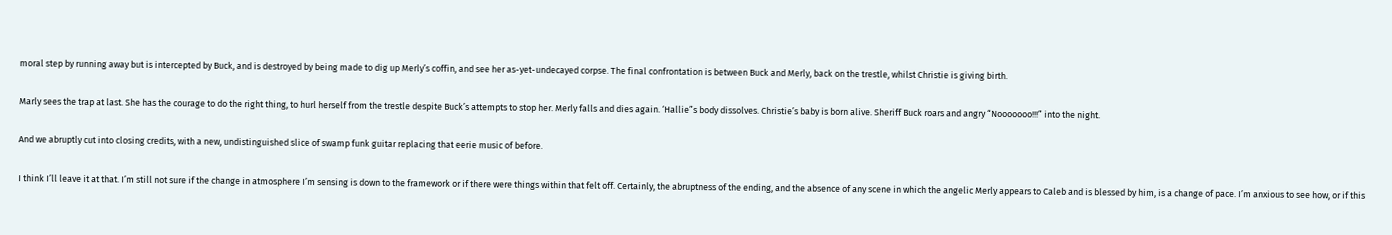moral step by running away but is intercepted by Buck, and is destroyed by being made to dig up Merly’s coffin, and see her as-yet-undecayed corpse. The final confrontation is between Buck and Merly, back on the trestle, whilst Christie is giving birth.

Marly sees the trap at last. She has the courage to do the right thing, to hurl herself from the trestle despite Buck’s attempts to stop her. Merly falls and dies again. ‘Hallie”s body dissolves. Christie’s baby is born alive. Sheriff Buck roars and angry “Nooooooo!!!” into the night.

And we abruptly cut into closing credits, with a new, undistinguished slice of swamp funk guitar replacing that eerie music of before.

I think I’ll leave it at that. I’m still not sure if the change in atmosphere I’m sensing is down to the framework or if there were things within that felt off. Certainly, the abruptness of the ending, and the absence of any scene in which the angelic Merly appears to Caleb and is blessed by him, is a change of pace. I’m anxious to see how, or if this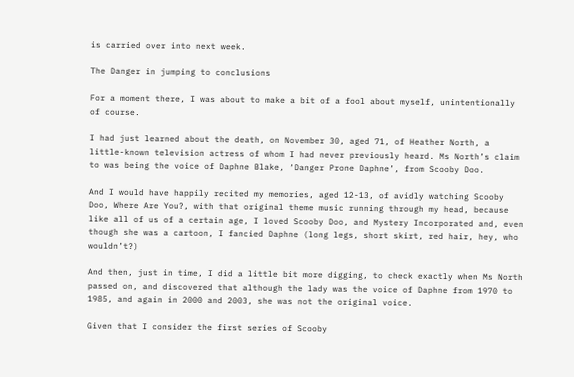is carried over into next week.

The Danger in jumping to conclusions

For a moment there, I was about to make a bit of a fool about myself, unintentionally of course.

I had just learned about the death, on November 30, aged 71, of Heather North, a little-known television actress of whom I had never previously heard. Ms North’s claim to was being the voice of Daphne Blake, ‘Danger Prone Daphne’, from Scooby Doo.

And I would have happily recited my memories, aged 12-13, of avidly watching Scooby Doo, Where Are You?, with that original theme music running through my head, because like all of us of a certain age, I loved Scooby Doo, and Mystery Incorporated and, even though she was a cartoon, I fancied Daphne (long legs, short skirt, red hair, hey, who wouldn’t?)

And then, just in time, I did a little bit more digging, to check exactly when Ms North passed on, and discovered that although the lady was the voice of Daphne from 1970 to 1985, and again in 2000 and 2003, she was not the original voice.

Given that I consider the first series of Scooby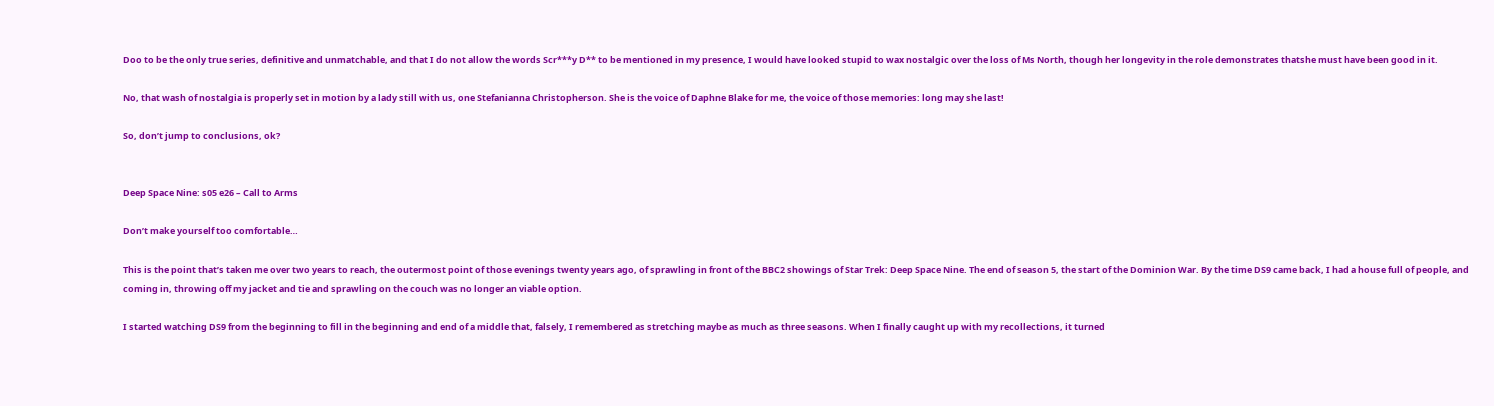Doo to be the only true series, definitive and unmatchable, and that I do not allow the words Scr***y D** to be mentioned in my presence, I would have looked stupid to wax nostalgic over the loss of Ms North, though her longevity in the role demonstrates thatshe must have been good in it.

No, that wash of nostalgia is properly set in motion by a lady still with us, one Stefanianna Christopherson. She is the voice of Daphne Blake for me, the voice of those memories: long may she last!

So, don’t jump to conclusions, ok?


Deep Space Nine: s05 e26 – Call to Arms

Don’t make yourself too comfortable…

This is the point that’s taken me over two years to reach, the outermost point of those evenings twenty years ago, of sprawling in front of the BBC2 showings of Star Trek: Deep Space Nine. The end of season 5, the start of the Dominion War. By the time DS9 came back, I had a house full of people, and coming in, throwing off my jacket and tie and sprawling on the couch was no longer an viable option.

I started watching DS9 from the beginning to fill in the beginning and end of a middle that, falsely, I remembered as stretching maybe as much as three seasons. When I finally caught up with my recollections, it turned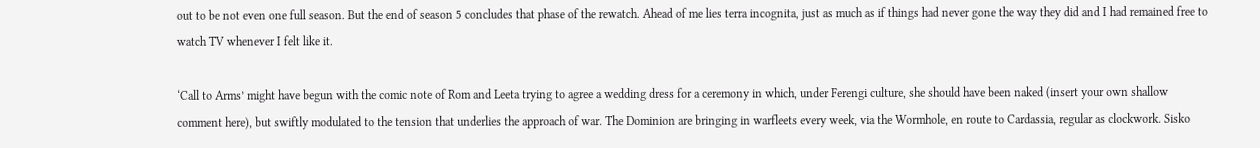out to be not even one full season. But the end of season 5 concludes that phase of the rewatch. Ahead of me lies terra incognita, just as much as if things had never gone the way they did and I had remained free to watch TV whenever I felt like it.

‘Call to Arms’ might have begun with the comic note of Rom and Leeta trying to agree a wedding dress for a ceremony in which, under Ferengi culture, she should have been naked (insert your own shallow comment here), but swiftly modulated to the tension that underlies the approach of war. The Dominion are bringing in warfleets every week, via the Wormhole, en route to Cardassia, regular as clockwork. Sisko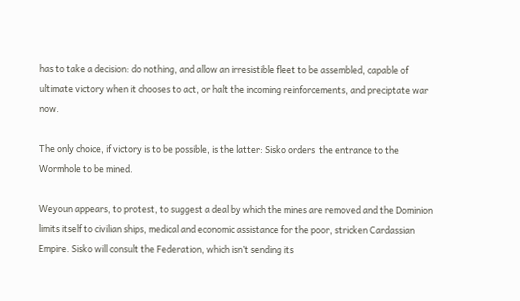has to take a decision: do nothing, and allow an irresistible fleet to be assembled, capable of ultimate victory when it chooses to act, or halt the incoming reinforcements, and preciptate war now.

The only choice, if victory is to be possible, is the latter: Sisko orders  the entrance to the Wormhole to be mined.

Weyoun appears, to protest, to suggest a deal by which the mines are removed and the Dominion limits itself to civilian ships, medical and economic assistance for the poor, stricken Cardassian Empire. Sisko will consult the Federation, which isn’t sending its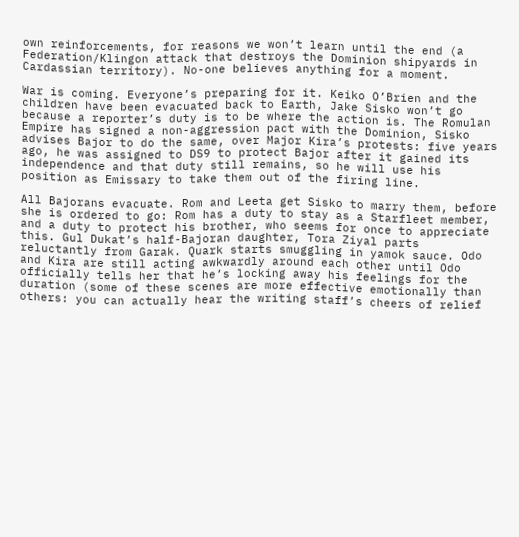own reinforcements, for reasons we won’t learn until the end (a Federation/Klingon attack that destroys the Dominion shipyards in Cardassian territory). No-one believes anything for a moment.

War is coming. Everyone’s preparing for it. Keiko O’Brien and the children have been evacuated back to Earth, Jake Sisko won’t go because a reporter’s duty is to be where the action is. The Romulan Empire has signed a non-aggression pact with the Dominion, Sisko advises Bajor to do the same, over Major Kira’s protests: five years ago, he was assigned to DS9 to protect Bajor after it gained its independence and that duty still remains, so he will use his position as Emissary to take them out of the firing line.

All Bajorans evacuate. Rom and Leeta get Sisko to marry them, before she is ordered to go: Rom has a duty to stay as a Starfleet member, and a duty to protect his brother, who seems for once to appreciate this. Gul Dukat’s half-Bajoran daughter, Tora Ziyal parts reluctantly from Garak. Quark starts smuggling in yamok sauce. Odo and Kira are still acting awkwardly around each other until Odo officially tells her that he’s locking away his feelings for the duration (some of these scenes are more effective emotionally than others: you can actually hear the writing staff’s cheers of relief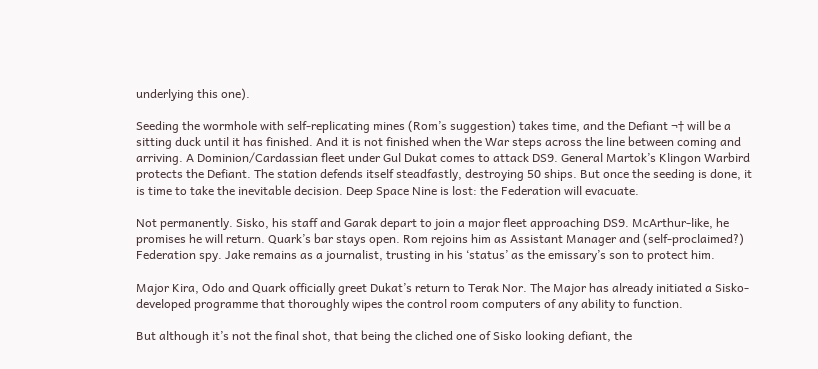underlying this one).

Seeding the wormhole with self-replicating mines (Rom’s suggestion) takes time, and the Defiant ¬† will be a sitting duck until it has finished. And it is not finished when the War steps across the line between coming and arriving. A Dominion/Cardassian fleet under Gul Dukat comes to attack DS9. General Martok’s Klingon Warbird protects the Defiant. The station defends itself steadfastly, destroying 50 ships. But once the seeding is done, it is time to take the inevitable decision. Deep Space Nine is lost: the Federation will evacuate.

Not permanently. Sisko, his staff and Garak depart to join a major fleet approaching DS9. McArthur-like, he promises he will return. Quark’s bar stays open. Rom rejoins him as Assistant Manager and (self-proclaimed?) Federation spy. Jake remains as a journalist, trusting in his ‘status’ as the emissary’s son to protect him.

Major Kira, Odo and Quark officially greet Dukat’s return to Terak Nor. The Major has already initiated a Sisko-developed programme that thoroughly wipes the control room computers of any ability to function.

But although it’s not the final shot, that being the cliched one of Sisko looking defiant, the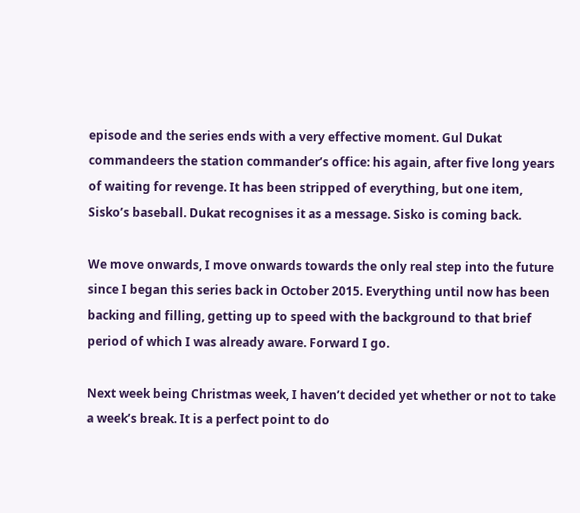episode and the series ends with a very effective moment. Gul Dukat commandeers the station commander’s office: his again, after five long years of waiting for revenge. It has been stripped of everything, but one item, Sisko’s baseball. Dukat recognises it as a message. Sisko is coming back.

We move onwards, I move onwards towards the only real step into the future since I began this series back in October 2015. Everything until now has been backing and filling, getting up to speed with the background to that brief period of which I was already aware. Forward I go.

Next week being Christmas week, I haven’t decided yet whether or not to take a week’s break. It is a perfect point to do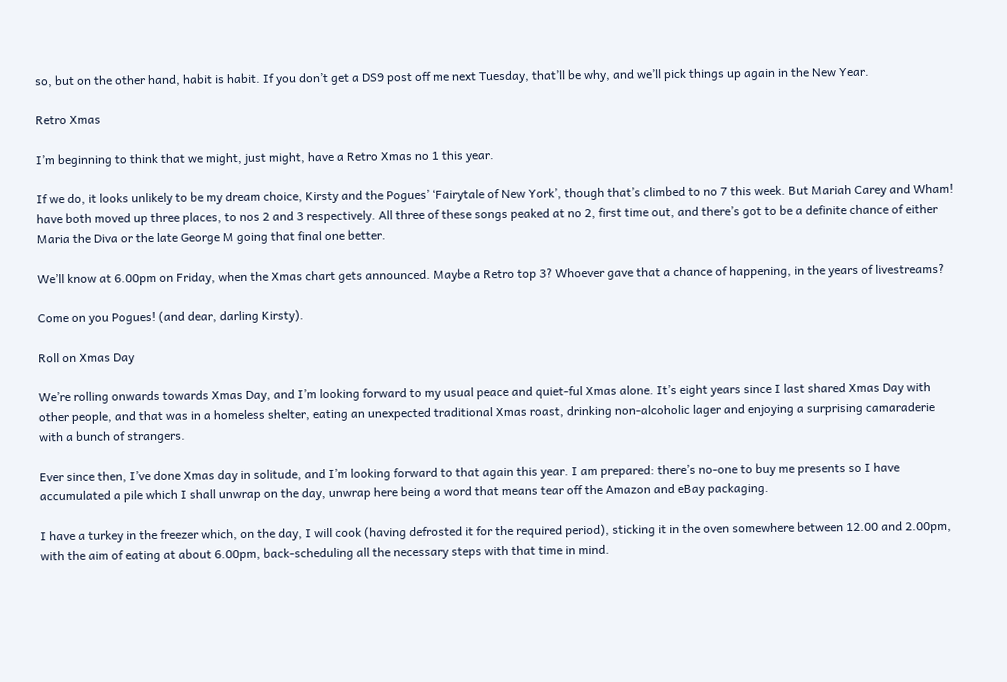so, but on the other hand, habit is habit. If you don’t get a DS9 post off me next Tuesday, that’ll be why, and we’ll pick things up again in the New Year.

Retro Xmas

I’m beginning to think that we might, just might, have a Retro Xmas no 1 this year.

If we do, it looks unlikely to be my dream choice, Kirsty and the Pogues’ ‘Fairytale of New York’, though that’s climbed to no 7 this week. But Mariah Carey and Wham! have both moved up three places, to nos 2 and 3 respectively. All three of these songs peaked at no 2, first time out, and there’s got to be a definite chance of either Maria the Diva or the late George M going that final one better.

We’ll know at 6.00pm on Friday, when the Xmas chart gets announced. Maybe a Retro top 3? Whoever gave that a chance of happening, in the years of livestreams?

Come on you Pogues! (and dear, darling Kirsty).

Roll on Xmas Day

We’re rolling onwards towards Xmas Day, and I’m looking forward to my usual peace and quiet-ful Xmas alone. It’s eight years since I last shared Xmas Day with other people, and that was in a homeless shelter, eating an unexpected traditional Xmas roast, drinking non-alcoholic lager and enjoying a surprising camaraderie with a bunch of strangers.

Ever since then, I’ve done Xmas day in solitude, and I’m looking forward to that again this year. I am prepared: there’s no-one to buy me presents so I have accumulated a pile which I shall unwrap on the day, unwrap here being a word that means tear off the Amazon and eBay packaging.

I have a turkey in the freezer which, on the day, I will cook (having defrosted it for the required period), sticking it in the oven somewhere between 12.00 and 2.00pm, with the aim of eating at about 6.00pm, back-scheduling all the necessary steps with that time in mind.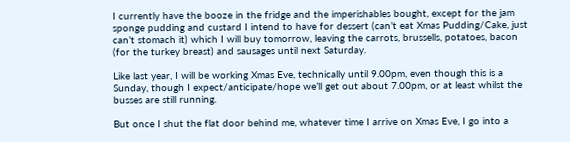I currently have the booze in the fridge and the imperishables bought, except for the jam sponge pudding and custard I intend to have for dessert (can’t eat Xmas Pudding/Cake, just can’t stomach it) which I will buy tomorrow, leaving the carrots, brussells, potatoes, bacon (for the turkey breast) and sausages until next Saturday.

Like last year, I will be working Xmas Eve, technically until 9.00pm, even though this is a Sunday, though I expect/anticipate/hope we’ll get out about 7.00pm, or at least whilst the busses are still running.

But once I shut the flat door behind me, whatever time I arrive on Xmas Eve, I go into a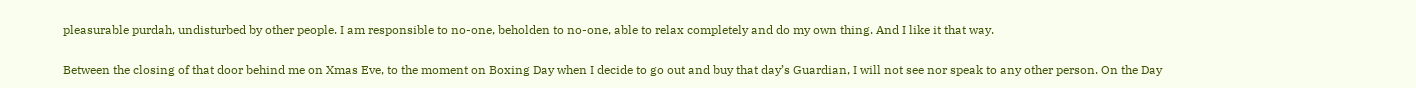pleasurable purdah, undisturbed by other people. I am responsible to no-one, beholden to no-one, able to relax completely and do my own thing. And I like it that way.

Between the closing of that door behind me on Xmas Eve, to the moment on Boxing Day when I decide to go out and buy that day’s Guardian, I will not see nor speak to any other person. On the Day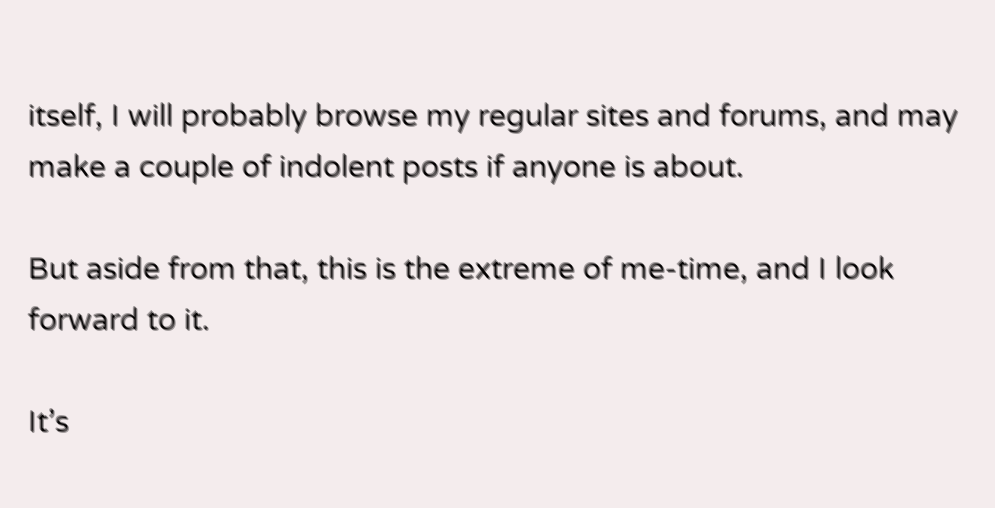itself, I will probably browse my regular sites and forums, and may make a couple of indolent posts if anyone is about.

But aside from that, this is the extreme of me-time, and I look forward to it.

It’s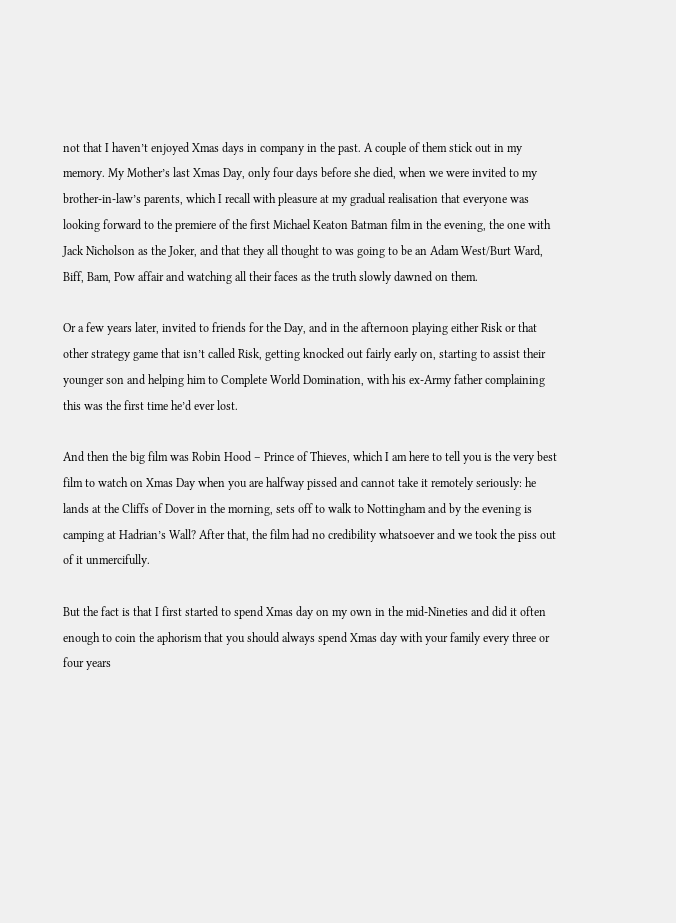not that I haven’t enjoyed Xmas days in company in the past. A couple of them stick out in my memory. My Mother’s last Xmas Day, only four days before she died, when we were invited to my brother-in-law’s parents, which I recall with pleasure at my gradual realisation that everyone was looking forward to the premiere of the first Michael Keaton Batman film in the evening, the one with Jack Nicholson as the Joker, and that they all thought to was going to be an Adam West/Burt Ward, Biff, Bam, Pow affair and watching all their faces as the truth slowly dawned on them.

Or a few years later, invited to friends for the Day, and in the afternoon playing either Risk or that other strategy game that isn’t called Risk, getting knocked out fairly early on, starting to assist their younger son and helping him to Complete World Domination, with his ex-Army father complaining this was the first time he’d ever lost.

And then the big film was Robin Hood – Prince of Thieves, which I am here to tell you is the very best film to watch on Xmas Day when you are halfway pissed and cannot take it remotely seriously: he lands at the Cliffs of Dover in the morning, sets off to walk to Nottingham and by the evening is camping at Hadrian’s Wall? After that, the film had no credibility whatsoever and we took the piss out of it unmercifully.

But the fact is that I first started to spend Xmas day on my own in the mid-Nineties and did it often enough to coin the aphorism that you should always spend Xmas day with your family every three or four years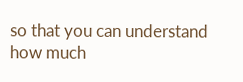so that you can understand how much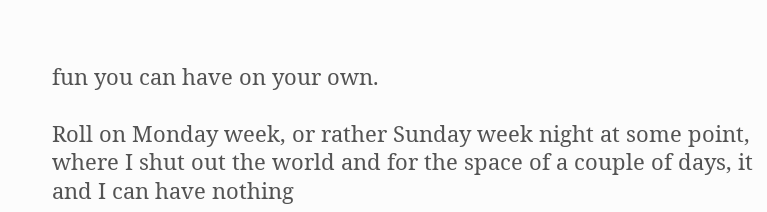fun you can have on your own.

Roll on Monday week, or rather Sunday week night at some point, where I shut out the world and for the space of a couple of days, it and I can have nothing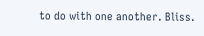to do with one another. Bliss.